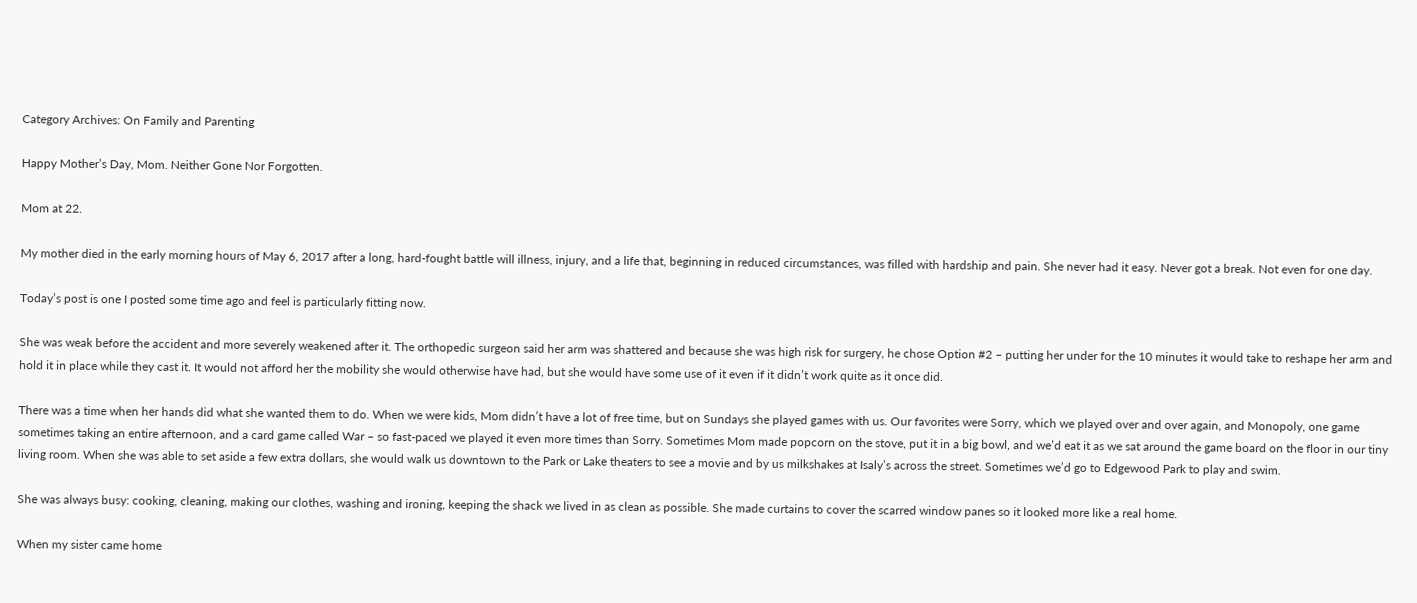Category Archives: On Family and Parenting

Happy Mother’s Day, Mom. Neither Gone Nor Forgotten.

Mom at 22.

My mother died in the early morning hours of May 6, 2017 after a long, hard-fought battle will illness, injury, and a life that, beginning in reduced circumstances, was filled with hardship and pain. She never had it easy. Never got a break. Not even for one day.

Today’s post is one I posted some time ago and feel is particularly fitting now.

She was weak before the accident and more severely weakened after it. The orthopedic surgeon said her arm was shattered and because she was high risk for surgery, he chose Option #2 – putting her under for the 10 minutes it would take to reshape her arm and hold it in place while they cast it. It would not afford her the mobility she would otherwise have had, but she would have some use of it even if it didn’t work quite as it once did.

There was a time when her hands did what she wanted them to do. When we were kids, Mom didn’t have a lot of free time, but on Sundays she played games with us. Our favorites were Sorry, which we played over and over again, and Monopoly, one game sometimes taking an entire afternoon, and a card game called War – so fast-paced we played it even more times than Sorry. Sometimes Mom made popcorn on the stove, put it in a big bowl, and we’d eat it as we sat around the game board on the floor in our tiny living room. When she was able to set aside a few extra dollars, she would walk us downtown to the Park or Lake theaters to see a movie and by us milkshakes at Isaly’s across the street. Sometimes we’d go to Edgewood Park to play and swim.

She was always busy: cooking, cleaning, making our clothes, washing and ironing, keeping the shack we lived in as clean as possible. She made curtains to cover the scarred window panes so it looked more like a real home.

When my sister came home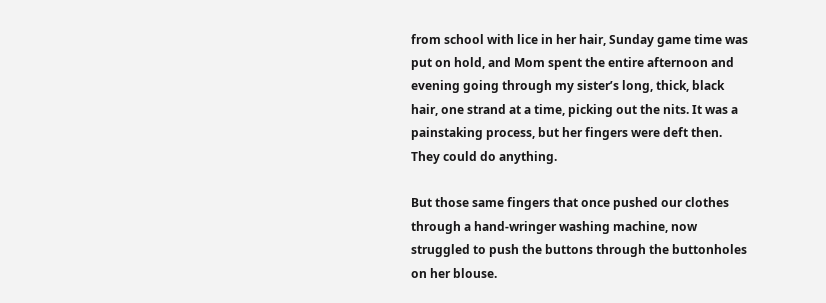from school with lice in her hair, Sunday game time was put on hold, and Mom spent the entire afternoon and evening going through my sister’s long, thick, black hair, one strand at a time, picking out the nits. It was a painstaking process, but her fingers were deft then. They could do anything.

But those same fingers that once pushed our clothes through a hand-wringer washing machine, now struggled to push the buttons through the buttonholes on her blouse.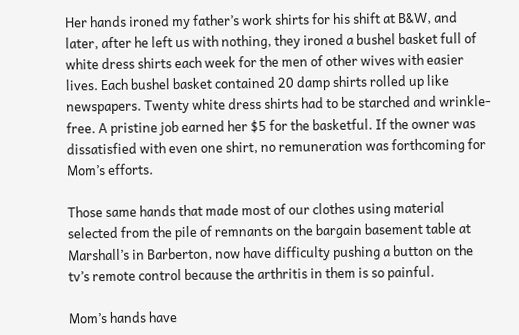Her hands ironed my father’s work shirts for his shift at B&W, and later, after he left us with nothing, they ironed a bushel basket full of white dress shirts each week for the men of other wives with easier lives. Each bushel basket contained 20 damp shirts rolled up like newspapers. Twenty white dress shirts had to be starched and wrinkle-free. A pristine job earned her $5 for the basketful. If the owner was dissatisfied with even one shirt, no remuneration was forthcoming for Mom’s efforts.

Those same hands that made most of our clothes using material selected from the pile of remnants on the bargain basement table at Marshall’s in Barberton, now have difficulty pushing a button on the tv’s remote control because the arthritis in them is so painful.

Mom’s hands have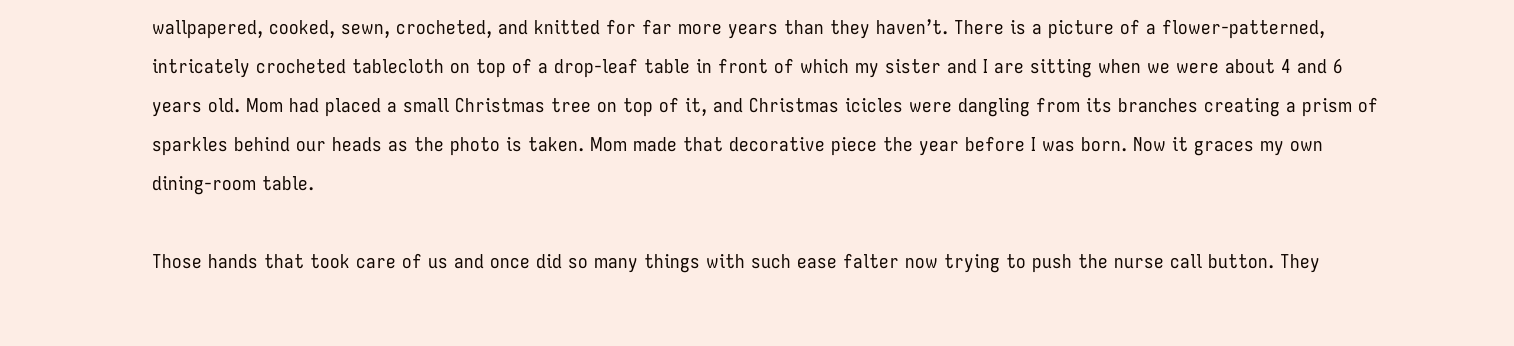wallpapered, cooked, sewn, crocheted, and knitted for far more years than they haven’t. There is a picture of a flower-patterned, intricately crocheted tablecloth on top of a drop-leaf table in front of which my sister and I are sitting when we were about 4 and 6 years old. Mom had placed a small Christmas tree on top of it, and Christmas icicles were dangling from its branches creating a prism of sparkles behind our heads as the photo is taken. Mom made that decorative piece the year before I was born. Now it graces my own dining-room table.

Those hands that took care of us and once did so many things with such ease falter now trying to push the nurse call button. They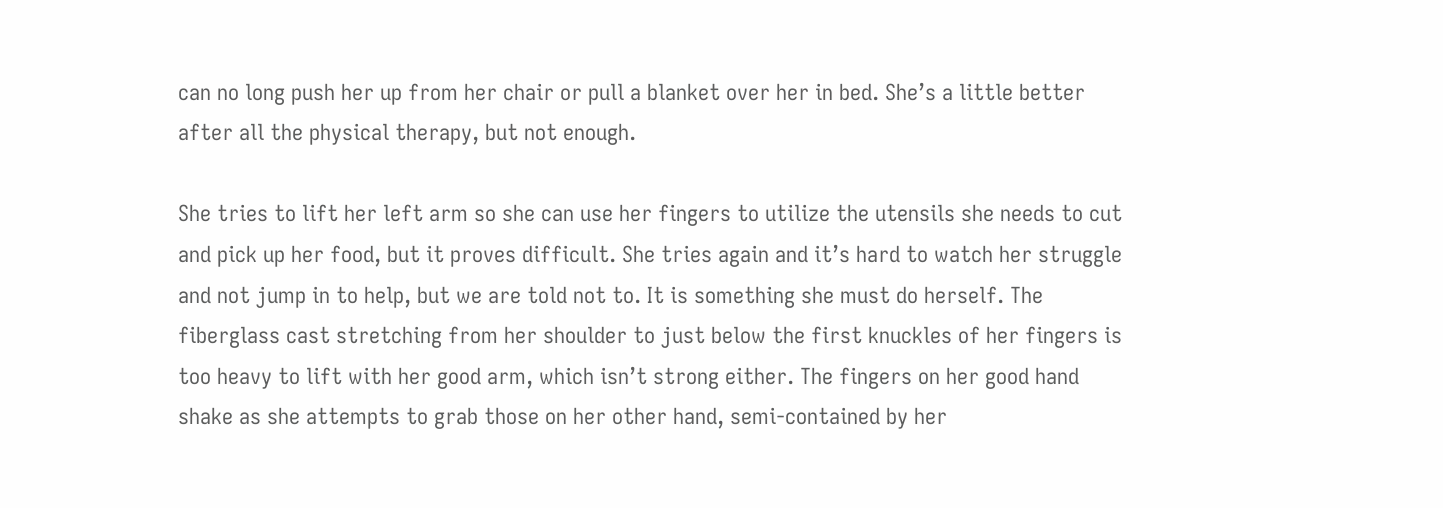can no long push her up from her chair or pull a blanket over her in bed. She’s a little better after all the physical therapy, but not enough.

She tries to lift her left arm so she can use her fingers to utilize the utensils she needs to cut and pick up her food, but it proves difficult. She tries again and it’s hard to watch her struggle and not jump in to help, but we are told not to. It is something she must do herself. The fiberglass cast stretching from her shoulder to just below the first knuckles of her fingers is too heavy to lift with her good arm, which isn’t strong either. The fingers on her good hand shake as she attempts to grab those on her other hand, semi-contained by her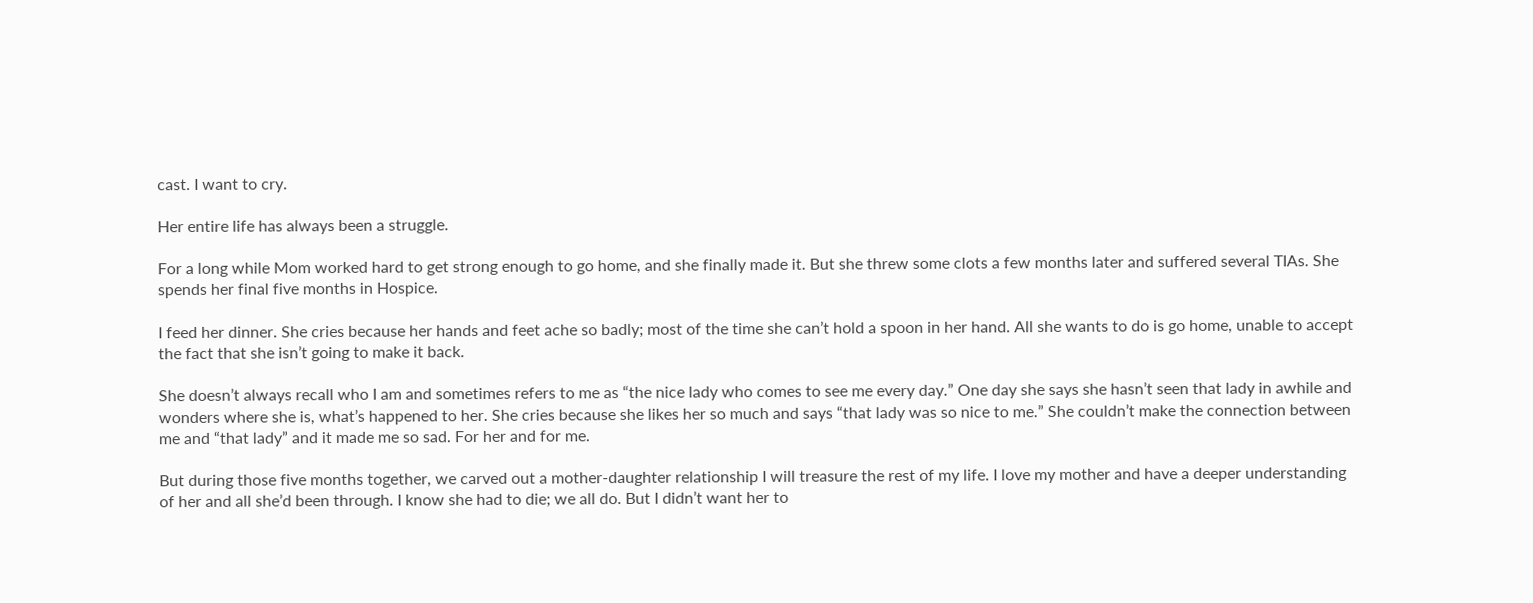cast. I want to cry.

Her entire life has always been a struggle.

For a long while Mom worked hard to get strong enough to go home, and she finally made it. But she threw some clots a few months later and suffered several TIAs. She spends her final five months in Hospice.

I feed her dinner. She cries because her hands and feet ache so badly; most of the time she can’t hold a spoon in her hand. All she wants to do is go home, unable to accept the fact that she isn’t going to make it back.

She doesn’t always recall who I am and sometimes refers to me as “the nice lady who comes to see me every day.” One day she says she hasn’t seen that lady in awhile and wonders where she is, what’s happened to her. She cries because she likes her so much and says “that lady was so nice to me.” She couldn’t make the connection between me and “that lady” and it made me so sad. For her and for me.

But during those five months together, we carved out a mother-daughter relationship I will treasure the rest of my life. I love my mother and have a deeper understanding of her and all she’d been through. I know she had to die; we all do. But I didn’t want her to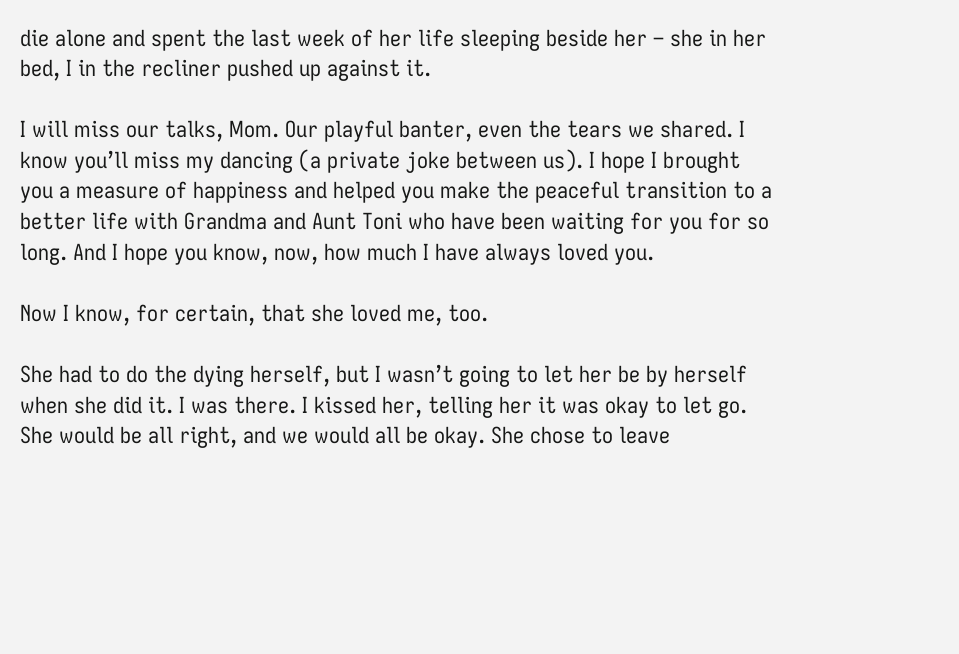die alone and spent the last week of her life sleeping beside her – she in her bed, I in the recliner pushed up against it.

I will miss our talks, Mom. Our playful banter, even the tears we shared. I know you’ll miss my dancing (a private joke between us). I hope I brought you a measure of happiness and helped you make the peaceful transition to a better life with Grandma and Aunt Toni who have been waiting for you for so long. And I hope you know, now, how much I have always loved you.

Now I know, for certain, that she loved me, too.

She had to do the dying herself, but I wasn’t going to let her be by herself when she did it. I was there. I kissed her, telling her it was okay to let go. She would be all right, and we would all be okay. She chose to leave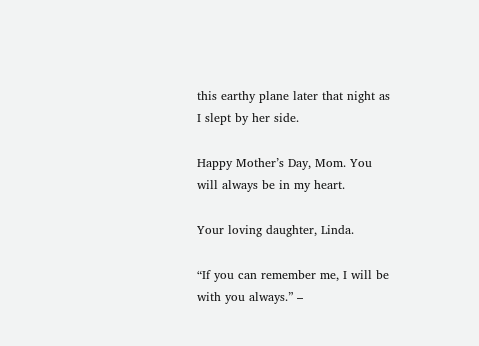this earthy plane later that night as I slept by her side.

Happy Mother’s Day, Mom. You will always be in my heart.

Your loving daughter, Linda.

“If you can remember me, I will be with you always.” –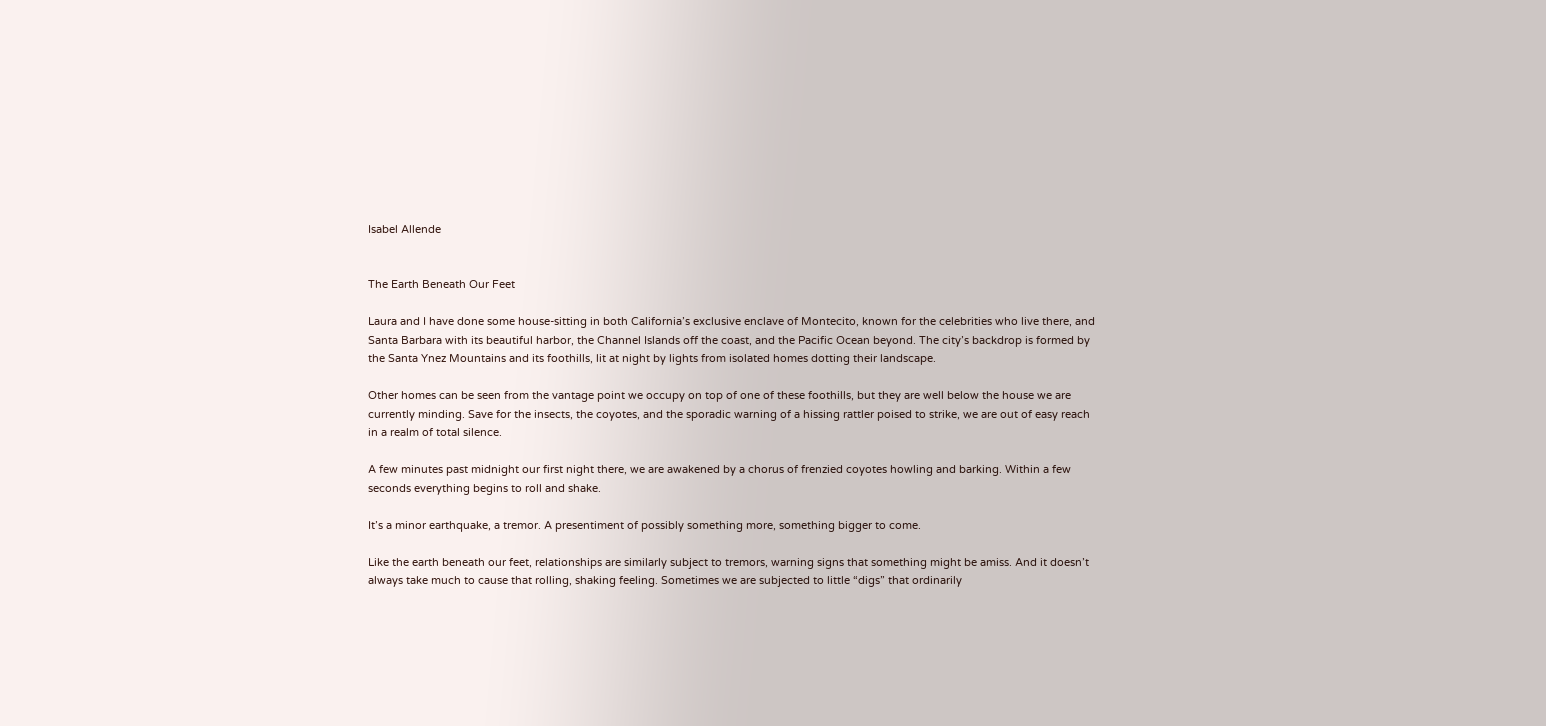Isabel Allende


The Earth Beneath Our Feet

Laura and I have done some house-sitting in both California’s exclusive enclave of Montecito, known for the celebrities who live there, and Santa Barbara with its beautiful harbor, the Channel Islands off the coast, and the Pacific Ocean beyond. The city’s backdrop is formed by the Santa Ynez Mountains and its foothills, lit at night by lights from isolated homes dotting their landscape.

Other homes can be seen from the vantage point we occupy on top of one of these foothills, but they are well below the house we are currently minding. Save for the insects, the coyotes, and the sporadic warning of a hissing rattler poised to strike, we are out of easy reach in a realm of total silence.

A few minutes past midnight our first night there, we are awakened by a chorus of frenzied coyotes howling and barking. Within a few seconds everything begins to roll and shake.

It’s a minor earthquake, a tremor. A presentiment of possibly something more, something bigger to come.

Like the earth beneath our feet, relationships are similarly subject to tremors, warning signs that something might be amiss. And it doesn’t always take much to cause that rolling, shaking feeling. Sometimes we are subjected to little “digs” that ordinarily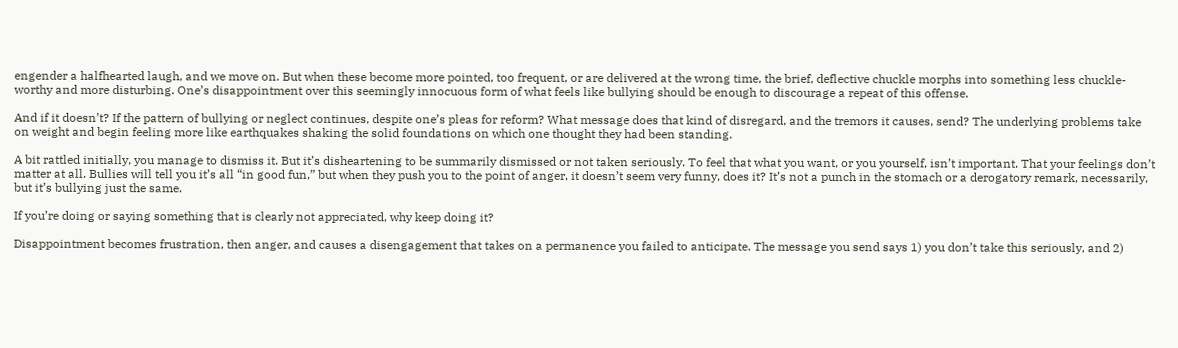engender a halfhearted laugh, and we move on. But when these become more pointed, too frequent, or are delivered at the wrong time, the brief, deflective chuckle morphs into something less chuckle-worthy and more disturbing. One’s disappointment over this seemingly innocuous form of what feels like bullying should be enough to discourage a repeat of this offense.

And if it doesn’t? If the pattern of bullying or neglect continues, despite one’s pleas for reform? What message does that kind of disregard, and the tremors it causes, send? The underlying problems take on weight and begin feeling more like earthquakes shaking the solid foundations on which one thought they had been standing.

A bit rattled initially, you manage to dismiss it. But it’s disheartening to be summarily dismissed or not taken seriously. To feel that what you want, or you yourself, isn’t important. That your feelings don’t matter at all. Bullies will tell you it’s all “in good fun,” but when they push you to the point of anger, it doesn’t seem very funny, does it? It’s not a punch in the stomach or a derogatory remark, necessarily, but it’s bullying just the same.

If you’re doing or saying something that is clearly not appreciated, why keep doing it?

Disappointment becomes frustration, then anger, and causes a disengagement that takes on a permanence you failed to anticipate. The message you send says 1) you don’t take this seriously, and 2)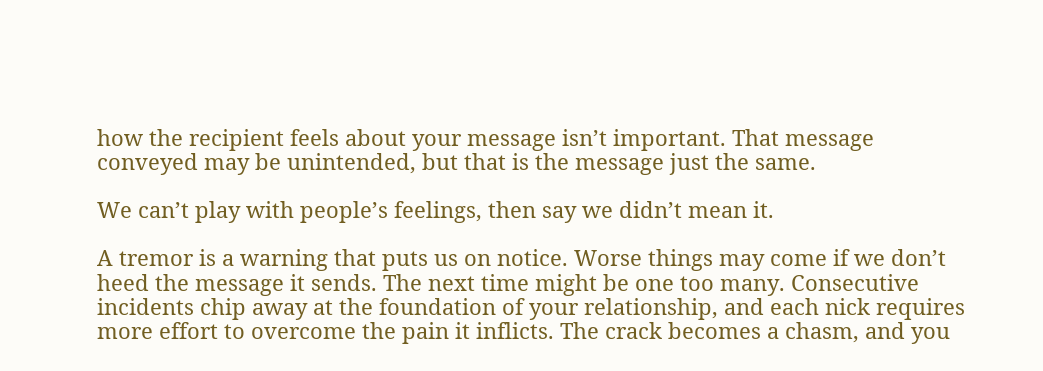how the recipient feels about your message isn’t important. That message conveyed may be unintended, but that is the message just the same.

We can’t play with people’s feelings, then say we didn’t mean it.

A tremor is a warning that puts us on notice. Worse things may come if we don’t heed the message it sends. The next time might be one too many. Consecutive incidents chip away at the foundation of your relationship, and each nick requires more effort to overcome the pain it inflicts. The crack becomes a chasm, and you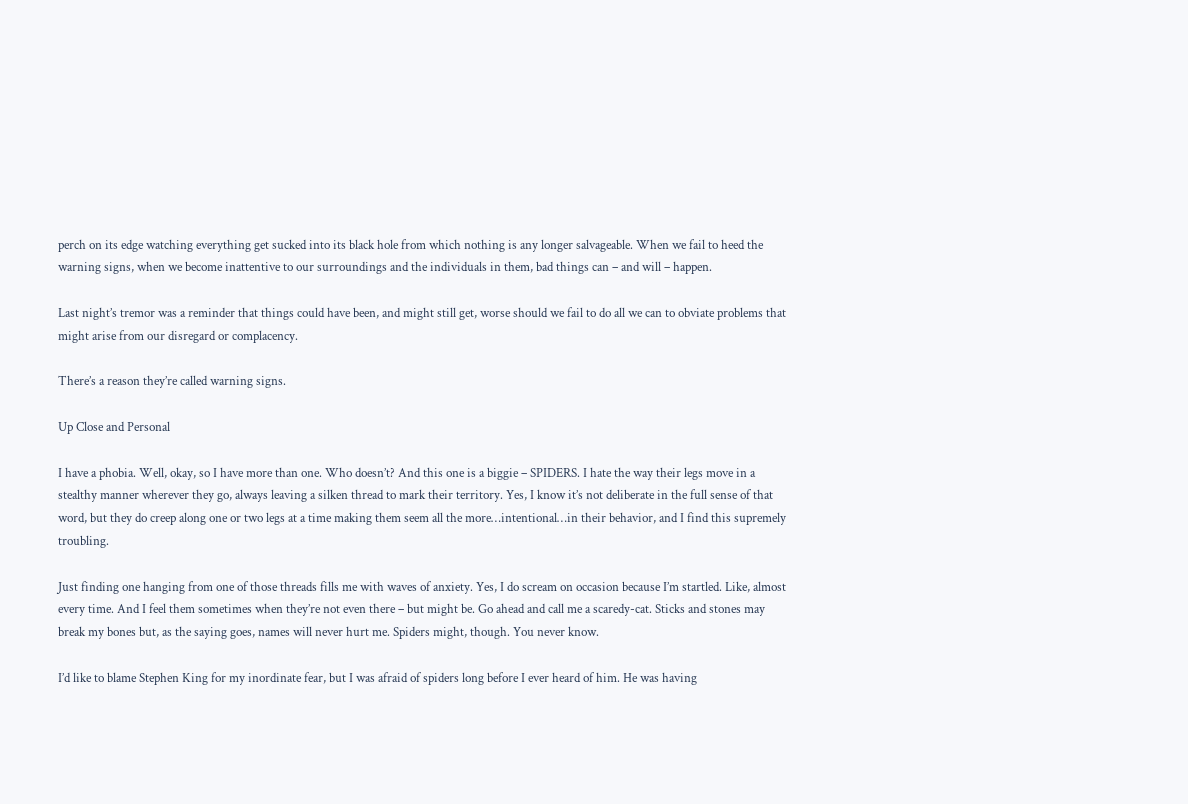perch on its edge watching everything get sucked into its black hole from which nothing is any longer salvageable. When we fail to heed the warning signs, when we become inattentive to our surroundings and the individuals in them, bad things can – and will – happen.

Last night’s tremor was a reminder that things could have been, and might still get, worse should we fail to do all we can to obviate problems that might arise from our disregard or complacency.

There’s a reason they’re called warning signs.

Up Close and Personal

I have a phobia. Well, okay, so I have more than one. Who doesn’t? And this one is a biggie – SPIDERS. I hate the way their legs move in a stealthy manner wherever they go, always leaving a silken thread to mark their territory. Yes, I know it’s not deliberate in the full sense of that word, but they do creep along one or two legs at a time making them seem all the more…intentional…in their behavior, and I find this supremely troubling.

Just finding one hanging from one of those threads fills me with waves of anxiety. Yes, I do scream on occasion because I’m startled. Like, almost every time. And I feel them sometimes when they’re not even there – but might be. Go ahead and call me a scaredy-cat. Sticks and stones may break my bones but, as the saying goes, names will never hurt me. Spiders might, though. You never know.

I’d like to blame Stephen King for my inordinate fear, but I was afraid of spiders long before I ever heard of him. He was having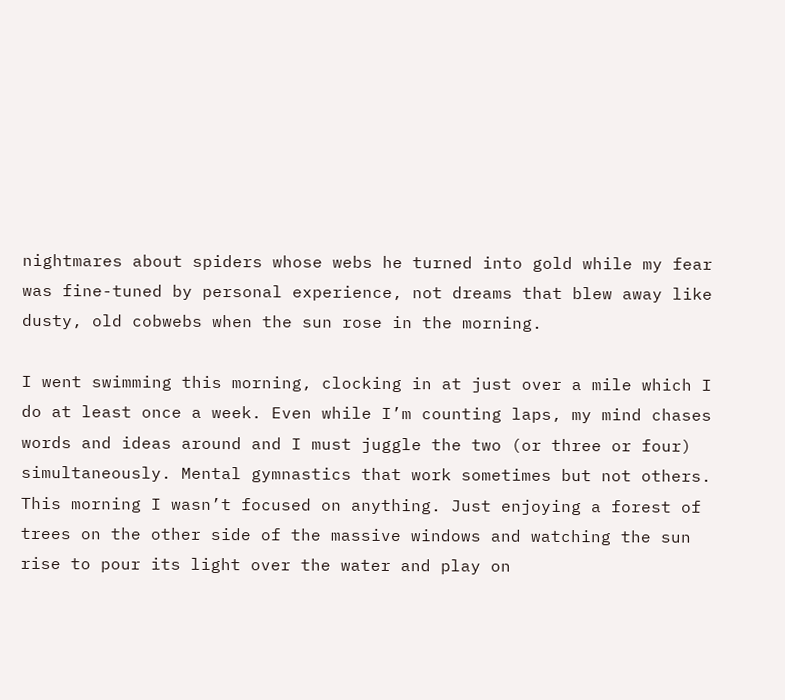nightmares about spiders whose webs he turned into gold while my fear was fine-tuned by personal experience, not dreams that blew away like dusty, old cobwebs when the sun rose in the morning.

I went swimming this morning, clocking in at just over a mile which I do at least once a week. Even while I’m counting laps, my mind chases words and ideas around and I must juggle the two (or three or four) simultaneously. Mental gymnastics that work sometimes but not others. This morning I wasn’t focused on anything. Just enjoying a forest of trees on the other side of the massive windows and watching the sun rise to pour its light over the water and play on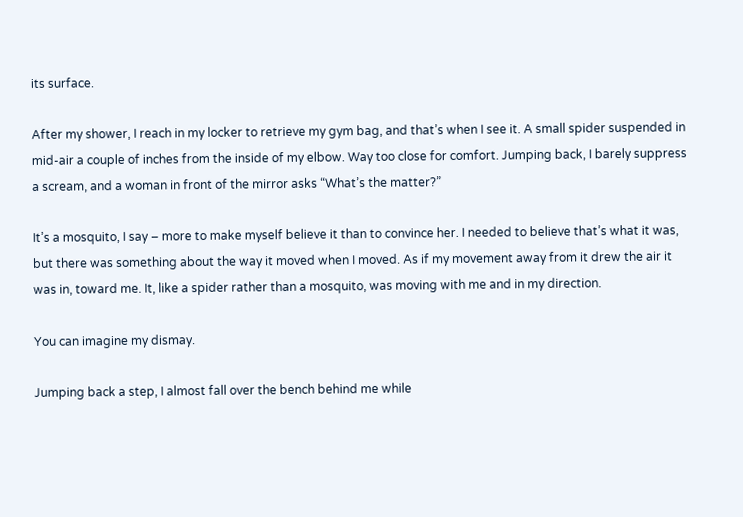its surface.

After my shower, I reach in my locker to retrieve my gym bag, and that’s when I see it. A small spider suspended in mid-air a couple of inches from the inside of my elbow. Way too close for comfort. Jumping back, I barely suppress a scream, and a woman in front of the mirror asks “What’s the matter?”

It’s a mosquito, I say – more to make myself believe it than to convince her. I needed to believe that’s what it was, but there was something about the way it moved when I moved. As if my movement away from it drew the air it was in, toward me. It, like a spider rather than a mosquito, was moving with me and in my direction.

You can imagine my dismay.

Jumping back a step, I almost fall over the bench behind me while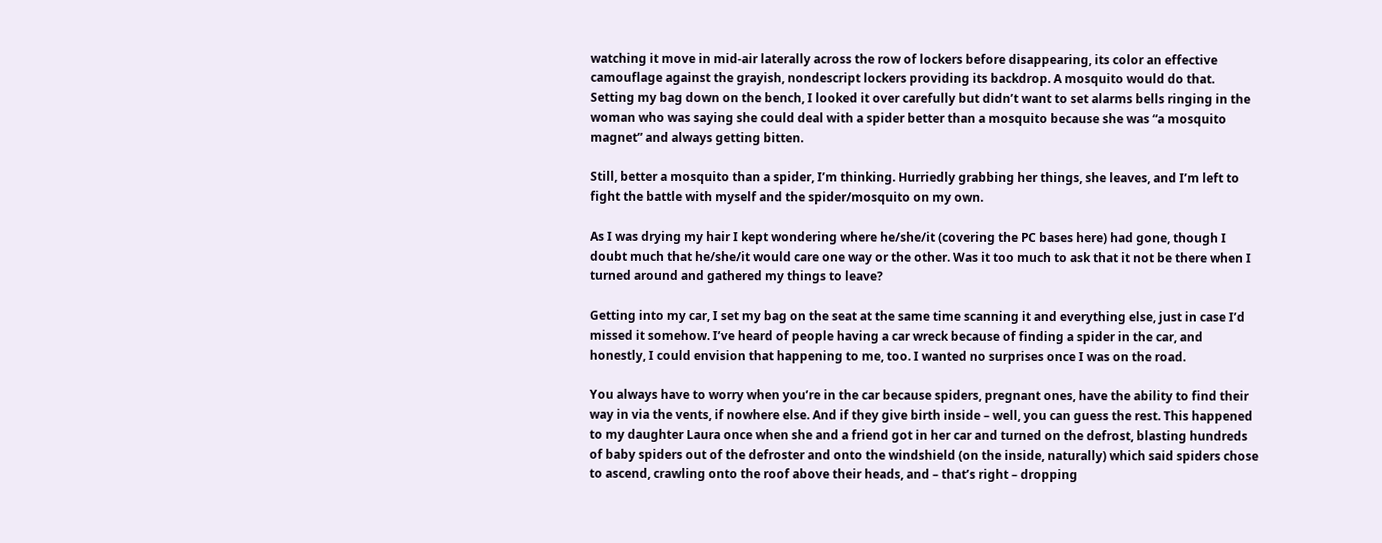watching it move in mid-air laterally across the row of lockers before disappearing, its color an effective camouflage against the grayish, nondescript lockers providing its backdrop. A mosquito would do that. Setting my bag down on the bench, I looked it over carefully but didn’t want to set alarms bells ringing in the woman who was saying she could deal with a spider better than a mosquito because she was “a mosquito magnet” and always getting bitten.

Still, better a mosquito than a spider, I’m thinking. Hurriedly grabbing her things, she leaves, and I’m left to fight the battle with myself and the spider/mosquito on my own.

As I was drying my hair I kept wondering where he/she/it (covering the PC bases here) had gone, though I doubt much that he/she/it would care one way or the other. Was it too much to ask that it not be there when I turned around and gathered my things to leave?

Getting into my car, I set my bag on the seat at the same time scanning it and everything else, just in case I’d missed it somehow. I’ve heard of people having a car wreck because of finding a spider in the car, and honestly, I could envision that happening to me, too. I wanted no surprises once I was on the road.

You always have to worry when you’re in the car because spiders, pregnant ones, have the ability to find their way in via the vents, if nowhere else. And if they give birth inside – well, you can guess the rest. This happened to my daughter Laura once when she and a friend got in her car and turned on the defrost, blasting hundreds of baby spiders out of the defroster and onto the windshield (on the inside, naturally) which said spiders chose to ascend, crawling onto the roof above their heads, and – that’s right – dropping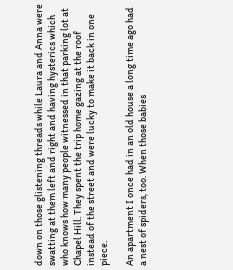down on those glistening threads while Laura and Anna were swatting at them left and right and having hysterics which who knows how many people witnessed in that parking lot at Chapel Hill. They spent the trip home gazing at the roof instead of the street and were lucky to make it back in one piece.

An apartment I once had in an old house a long time ago had a nest of spiders, too. When those babies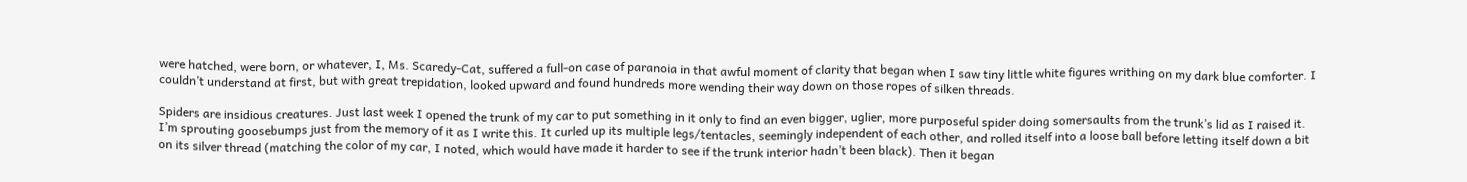were hatched, were born, or whatever, I, Ms. Scaredy-Cat, suffered a full-on case of paranoia in that awful moment of clarity that began when I saw tiny little white figures writhing on my dark blue comforter. I couldn’t understand at first, but with great trepidation, looked upward and found hundreds more wending their way down on those ropes of silken threads.

Spiders are insidious creatures. Just last week I opened the trunk of my car to put something in it only to find an even bigger, uglier, more purposeful spider doing somersaults from the trunk’s lid as I raised it. I’m sprouting goosebumps just from the memory of it as I write this. It curled up its multiple legs/tentacles, seemingly independent of each other, and rolled itself into a loose ball before letting itself down a bit on its silver thread (matching the color of my car, I noted, which would have made it harder to see if the trunk interior hadn’t been black). Then it began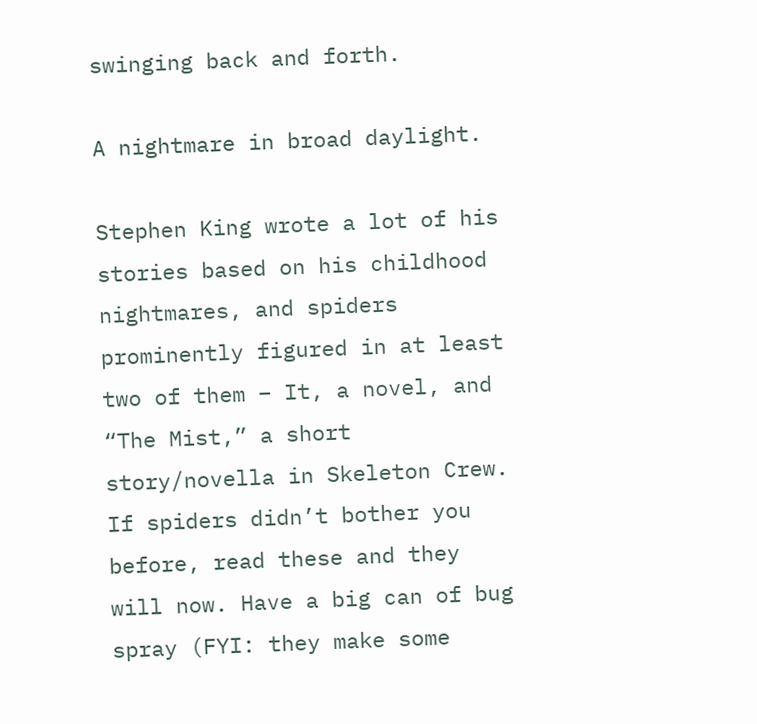swinging back and forth.

A nightmare in broad daylight.

Stephen King wrote a lot of his stories based on his childhood nightmares, and spiders prominently figured in at least two of them – It, a novel, and “The Mist,” a short story/novella in Skeleton Crew. If spiders didn’t bother you before, read these and they will now. Have a big can of bug spray (FYI: they make some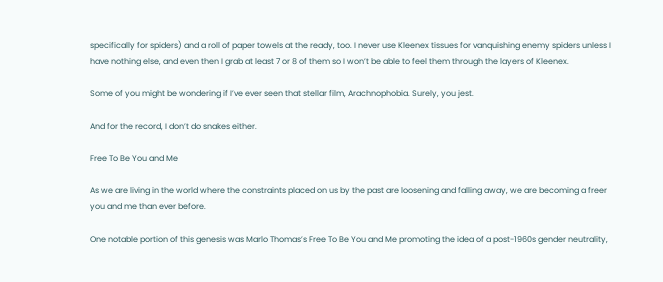specifically for spiders) and a roll of paper towels at the ready, too. I never use Kleenex tissues for vanquishing enemy spiders unless I have nothing else, and even then I grab at least 7 or 8 of them so I won’t be able to feel them through the layers of Kleenex.

Some of you might be wondering if I’ve ever seen that stellar film, Arachnophobia. Surely, you jest.

And for the record, I don’t do snakes either.

Free To Be You and Me

As we are living in the world where the constraints placed on us by the past are loosening and falling away, we are becoming a freer you and me than ever before.

One notable portion of this genesis was Marlo Thomas’s Free To Be You and Me promoting the idea of a post-1960s gender neutrality,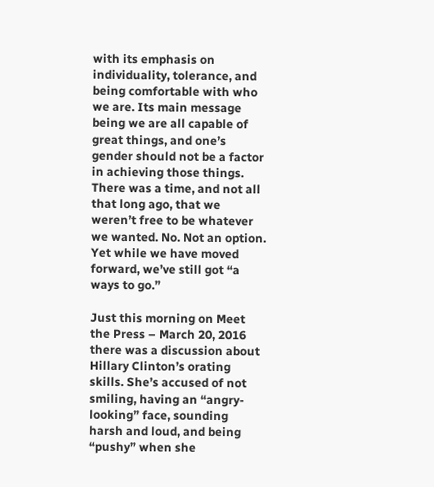with its emphasis on individuality, tolerance, and being comfortable with who we are. Its main message being we are all capable of great things, and one’s gender should not be a factor in achieving those things. There was a time, and not all that long ago, that we weren’t free to be whatever we wanted. No. Not an option. Yet while we have moved forward, we’ve still got “a ways to go.”

Just this morning on Meet the Press – March 20, 2016 there was a discussion about Hillary Clinton’s orating skills. She’s accused of not smiling, having an “angry-looking” face, sounding harsh and loud, and being “pushy” when she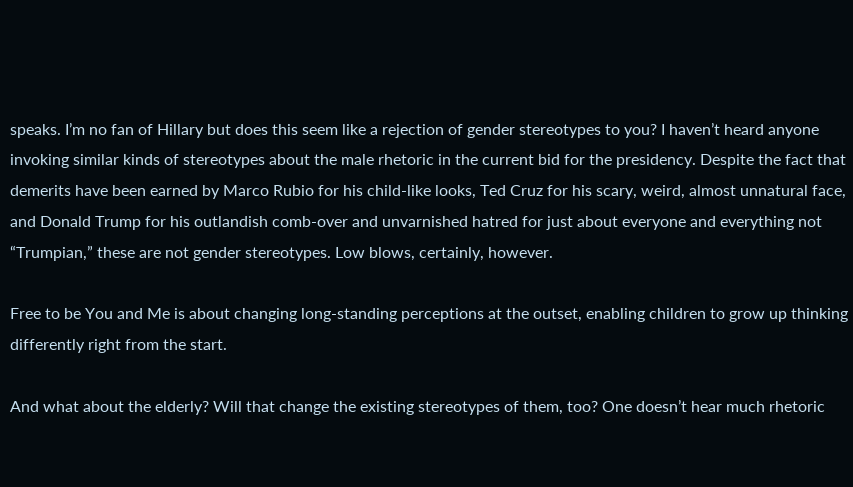speaks. I’m no fan of Hillary but does this seem like a rejection of gender stereotypes to you? I haven’t heard anyone invoking similar kinds of stereotypes about the male rhetoric in the current bid for the presidency. Despite the fact that demerits have been earned by Marco Rubio for his child-like looks, Ted Cruz for his scary, weird, almost unnatural face, and Donald Trump for his outlandish comb-over and unvarnished hatred for just about everyone and everything not “Trumpian,” these are not gender stereotypes. Low blows, certainly, however.

Free to be You and Me is about changing long-standing perceptions at the outset, enabling children to grow up thinking differently right from the start.

And what about the elderly? Will that change the existing stereotypes of them, too? One doesn’t hear much rhetoric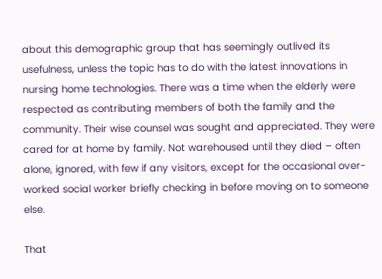about this demographic group that has seemingly outlived its usefulness, unless the topic has to do with the latest innovations in nursing home technologies. There was a time when the elderly were respected as contributing members of both the family and the community. Their wise counsel was sought and appreciated. They were cared for at home by family. Not warehoused until they died – often alone, ignored, with few if any visitors, except for the occasional over-worked social worker briefly checking in before moving on to someone else.

That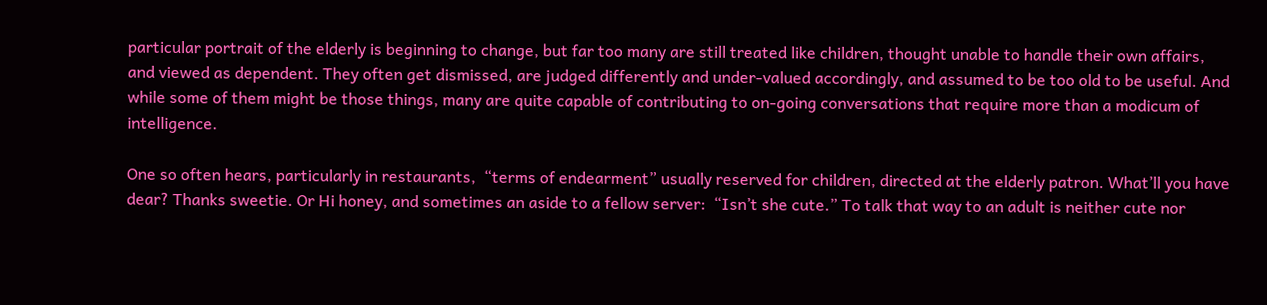particular portrait of the elderly is beginning to change, but far too many are still treated like children, thought unable to handle their own affairs, and viewed as dependent. They often get dismissed, are judged differently and under-valued accordingly, and assumed to be too old to be useful. And while some of them might be those things, many are quite capable of contributing to on-going conversations that require more than a modicum of intelligence.

One so often hears, particularly in restaurants,  “terms of endearment” usually reserved for children, directed at the elderly patron. What’ll you have dear? Thanks sweetie. Or Hi honey, and sometimes an aside to a fellow server:  “Isn’t she cute.” To talk that way to an adult is neither cute nor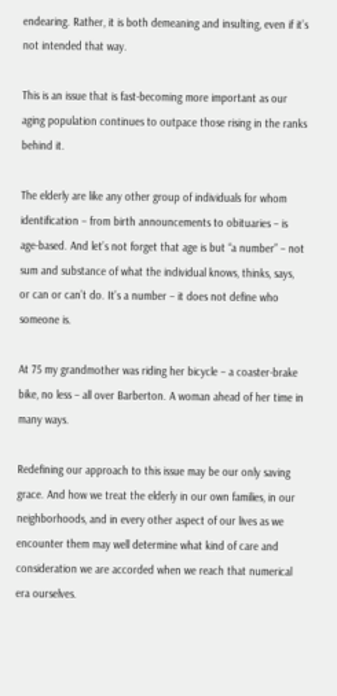endearing. Rather, it is both demeaning and insulting, even if it’s not intended that way.

This is an issue that is fast-becoming more important as our aging population continues to outpace those rising in the ranks behind it.

The elderly are like any other group of individuals for whom identification – from birth announcements to obituaries – is age-based. And let’s not forget that age is but “a number” – not sum and substance of what the individual knows, thinks, says, or can or can’t do. It’s a number – it does not define who someone is.

At 75 my grandmother was riding her bicycle – a coaster-brake bike, no less – all over Barberton. A woman ahead of her time in many ways.

Redefining our approach to this issue may be our only saving grace. And how we treat the elderly in our own families, in our neighborhoods, and in every other aspect of our lives as we encounter them may well determine what kind of care and consideration we are accorded when we reach that numerical era ourselves.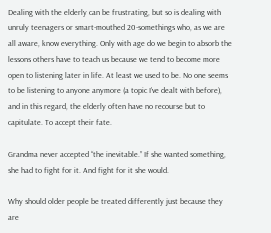Dealing with the elderly can be frustrating, but so is dealing with unruly teenagers or smart-mouthed 20-somethings who, as we are all aware, know everything. Only with age do we begin to absorb the lessons others have to teach us because we tend to become more open to listening later in life. At least we used to be. No one seems to be listening to anyone anymore (a topic I’ve dealt with before), and in this regard, the elderly often have no recourse but to capitulate. To accept their fate.

Grandma never accepted “the inevitable.” If she wanted something, she had to fight for it. And fight for it she would.

Why should older people be treated differently just because they are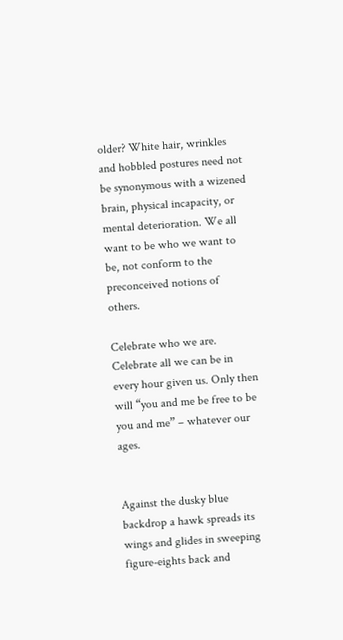older? White hair, wrinkles and hobbled postures need not be synonymous with a wizened brain, physical incapacity, or mental deterioration. We all want to be who we want to be, not conform to the preconceived notions of others.

Celebrate who we are. Celebrate all we can be in every hour given us. Only then will “you and me be free to be you and me” – whatever our ages.


Against the dusky blue backdrop a hawk spreads its wings and glides in sweeping figure-eights back and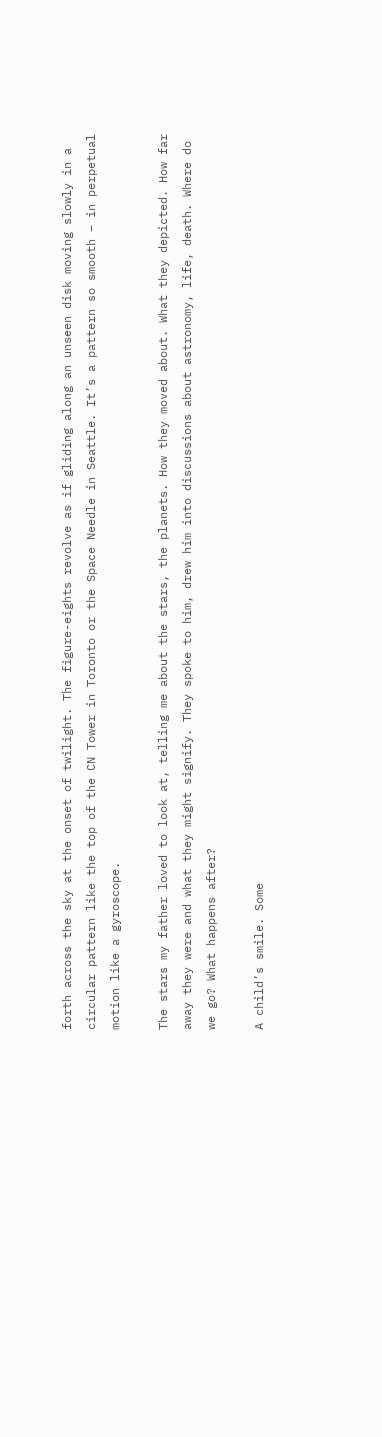forth across the sky at the onset of twilight. The figure-eights revolve as if gliding along an unseen disk moving slowly in a circular pattern like the top of the CN Tower in Toronto or the Space Needle in Seattle. It’s a pattern so smooth – in perpetual motion like a gyroscope.

The stars my father loved to look at, telling me about the stars, the planets. How they moved about. What they depicted. How far away they were and what they might signify. They spoke to him, drew him into discussions about astronomy, life, death. Where do we go? What happens after?

A child’s smile. Some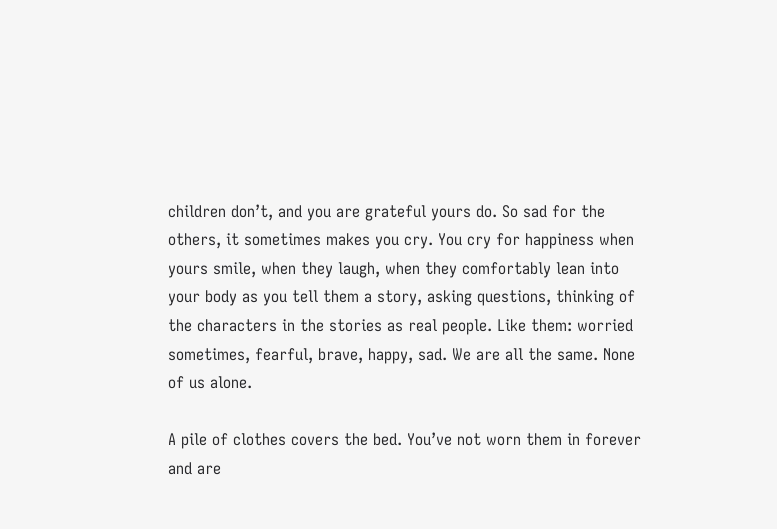children don’t, and you are grateful yours do. So sad for the others, it sometimes makes you cry. You cry for happiness when yours smile, when they laugh, when they comfortably lean into your body as you tell them a story, asking questions, thinking of the characters in the stories as real people. Like them: worried sometimes, fearful, brave, happy, sad. We are all the same. None of us alone.

A pile of clothes covers the bed. You’ve not worn them in forever and are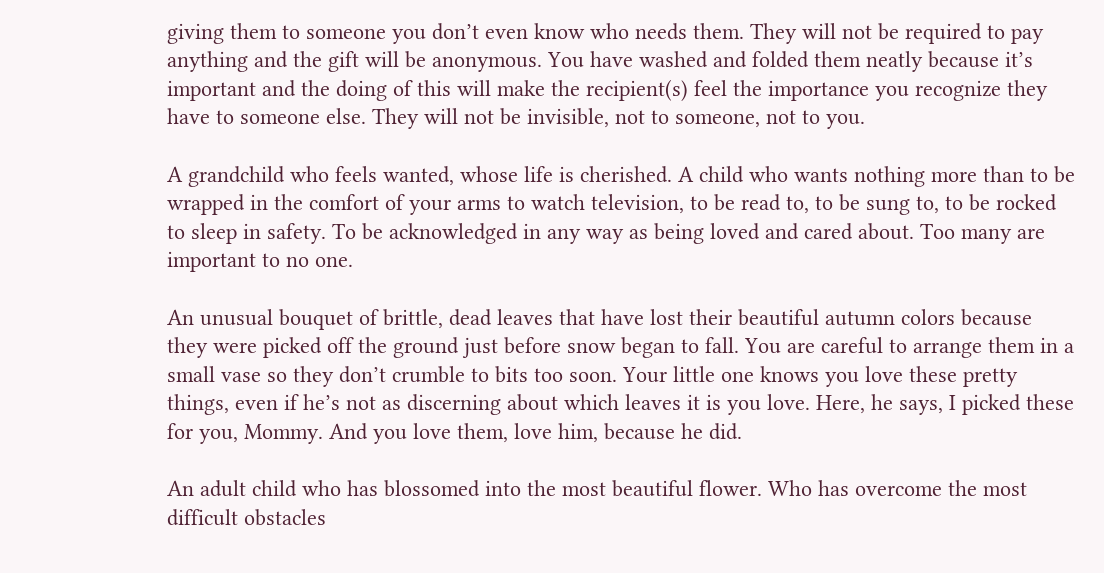giving them to someone you don’t even know who needs them. They will not be required to pay anything and the gift will be anonymous. You have washed and folded them neatly because it’s important and the doing of this will make the recipient(s) feel the importance you recognize they have to someone else. They will not be invisible, not to someone, not to you.

A grandchild who feels wanted, whose life is cherished. A child who wants nothing more than to be wrapped in the comfort of your arms to watch television, to be read to, to be sung to, to be rocked to sleep in safety. To be acknowledged in any way as being loved and cared about. Too many are important to no one.

An unusual bouquet of brittle, dead leaves that have lost their beautiful autumn colors because they were picked off the ground just before snow began to fall. You are careful to arrange them in a small vase so they don’t crumble to bits too soon. Your little one knows you love these pretty things, even if he’s not as discerning about which leaves it is you love. Here, he says, I picked these for you, Mommy. And you love them, love him, because he did.

An adult child who has blossomed into the most beautiful flower. Who has overcome the most difficult obstacles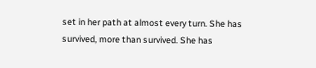set in her path at almost every turn. She has survived, more than survived. She has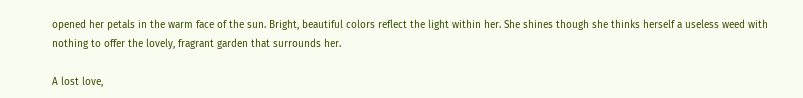opened her petals in the warm face of the sun. Bright, beautiful colors reflect the light within her. She shines though she thinks herself a useless weed with nothing to offer the lovely, fragrant garden that surrounds her.

A lost love,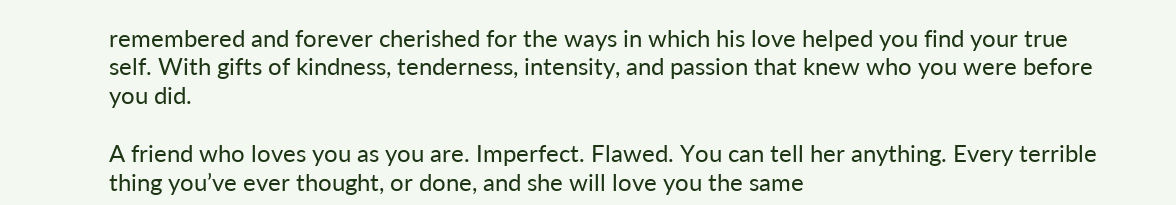remembered and forever cherished for the ways in which his love helped you find your true self. With gifts of kindness, tenderness, intensity, and passion that knew who you were before you did.

A friend who loves you as you are. Imperfect. Flawed. You can tell her anything. Every terrible thing you’ve ever thought, or done, and she will love you the same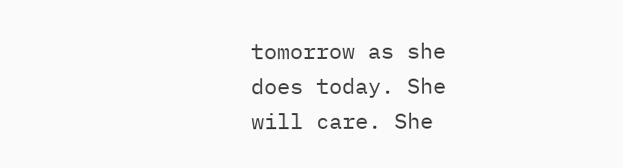tomorrow as she does today. She will care. She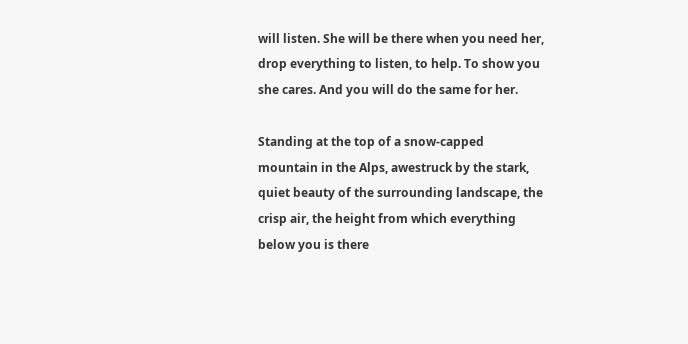will listen. She will be there when you need her, drop everything to listen, to help. To show you she cares. And you will do the same for her.

Standing at the top of a snow-capped mountain in the Alps, awestruck by the stark, quiet beauty of the surrounding landscape, the crisp air, the height from which everything below you is there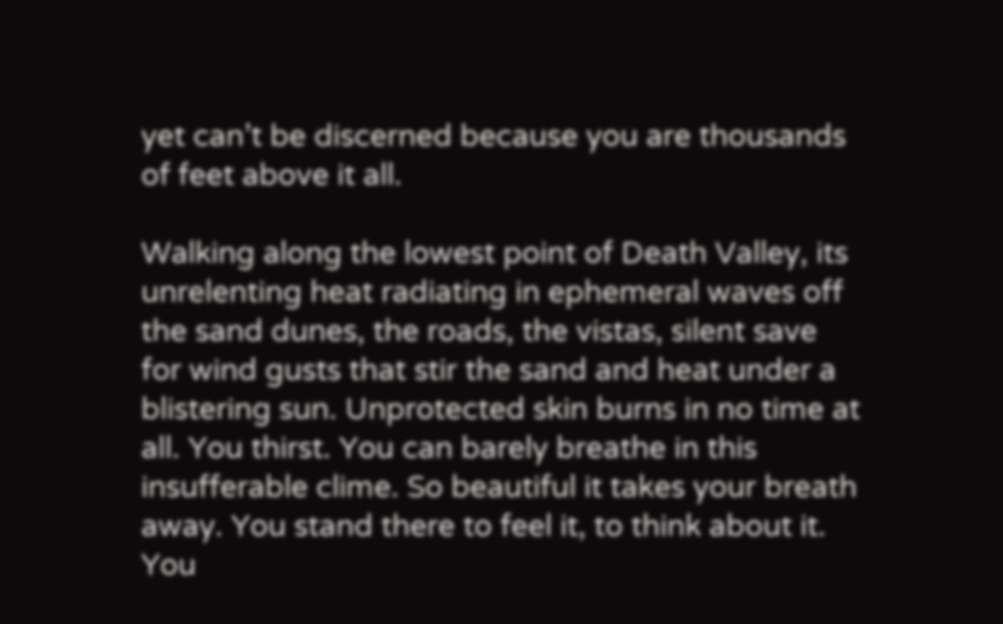yet can’t be discerned because you are thousands of feet above it all.

Walking along the lowest point of Death Valley, its unrelenting heat radiating in ephemeral waves off the sand dunes, the roads, the vistas, silent save for wind gusts that stir the sand and heat under a blistering sun. Unprotected skin burns in no time at all. You thirst. You can barely breathe in this insufferable clime. So beautiful it takes your breath away. You stand there to feel it, to think about it. You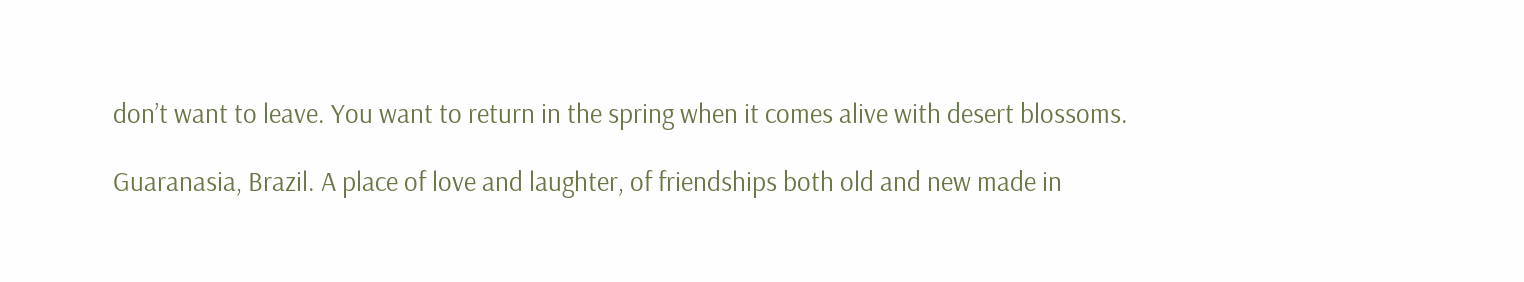don’t want to leave. You want to return in the spring when it comes alive with desert blossoms.

Guaranasia, Brazil. A place of love and laughter, of friendships both old and new made in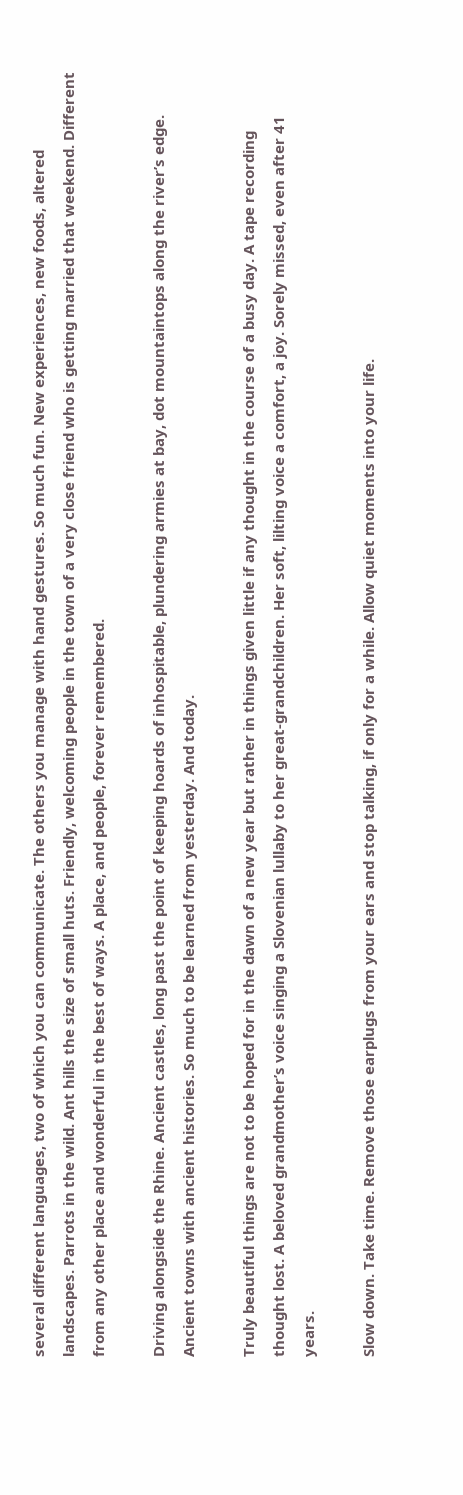several different languages, two of which you can communicate. The others you manage with hand gestures. So much fun. New experiences, new foods, altered landscapes. Parrots in the wild. Ant hills the size of small huts. Friendly, welcoming people in the town of a very close friend who is getting married that weekend. Different from any other place and wonderful in the best of ways. A place, and people, forever remembered.

Driving alongside the Rhine. Ancient castles, long past the point of keeping hoards of inhospitable, plundering armies at bay, dot mountaintops along the river’s edge. Ancient towns with ancient histories. So much to be learned from yesterday. And today.

Truly beautiful things are not to be hoped for in the dawn of a new year but rather in things given little if any thought in the course of a busy day. A tape recording thought lost. A beloved grandmother’s voice singing a Slovenian lullaby to her great-grandchildren. Her soft, lilting voice a comfort, a joy. Sorely missed, even after 41 years.

Slow down. Take time. Remove those earplugs from your ears and stop talking, if only for a while. Allow quiet moments into your life.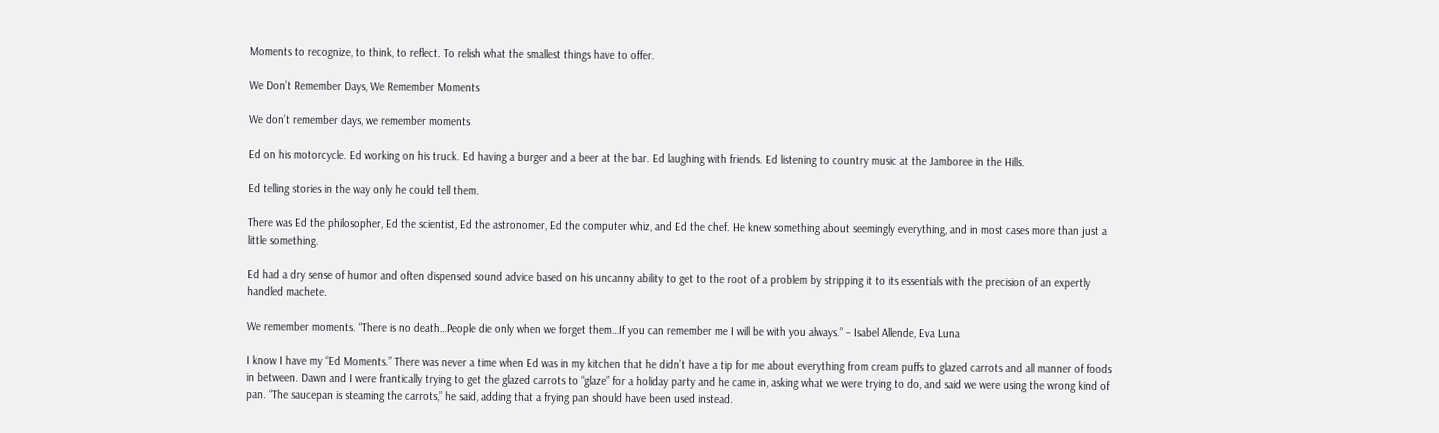Moments to recognize, to think, to reflect. To relish what the smallest things have to offer.

We Don’t Remember Days, We Remember Moments

We don’t remember days, we remember moments

Ed on his motorcycle. Ed working on his truck. Ed having a burger and a beer at the bar. Ed laughing with friends. Ed listening to country music at the Jamboree in the Hills.

Ed telling stories in the way only he could tell them.

There was Ed the philosopher, Ed the scientist, Ed the astronomer, Ed the computer whiz, and Ed the chef. He knew something about seemingly everything, and in most cases more than just a little something.

Ed had a dry sense of humor and often dispensed sound advice based on his uncanny ability to get to the root of a problem by stripping it to its essentials with the precision of an expertly handled machete.

We remember moments. “There is no death…People die only when we forget them…If you can remember me I will be with you always.” – Isabel Allende, Eva Luna

I know I have my “Ed Moments.” There was never a time when Ed was in my kitchen that he didn’t have a tip for me about everything from cream puffs to glazed carrots and all manner of foods in between. Dawn and I were frantically trying to get the glazed carrots to “glaze” for a holiday party and he came in, asking what we were trying to do, and said we were using the wrong kind of pan. “The saucepan is steaming the carrots,” he said, adding that a frying pan should have been used instead.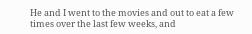He and I went to the movies and out to eat a few times over the last few weeks, and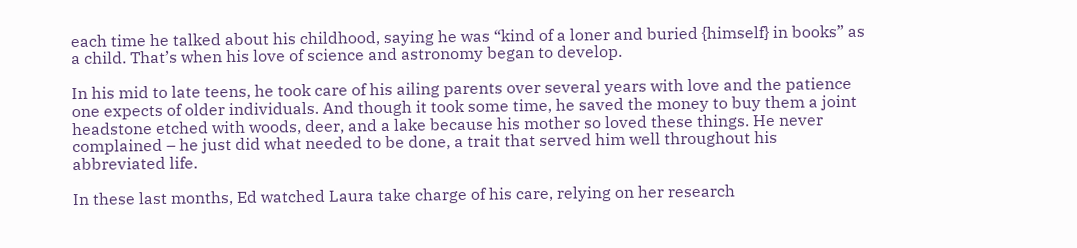each time he talked about his childhood, saying he was “kind of a loner and buried {himself} in books” as a child. That’s when his love of science and astronomy began to develop.

In his mid to late teens, he took care of his ailing parents over several years with love and the patience one expects of older individuals. And though it took some time, he saved the money to buy them a joint headstone etched with woods, deer, and a lake because his mother so loved these things. He never complained – he just did what needed to be done, a trait that served him well throughout his abbreviated life.

In these last months, Ed watched Laura take charge of his care, relying on her research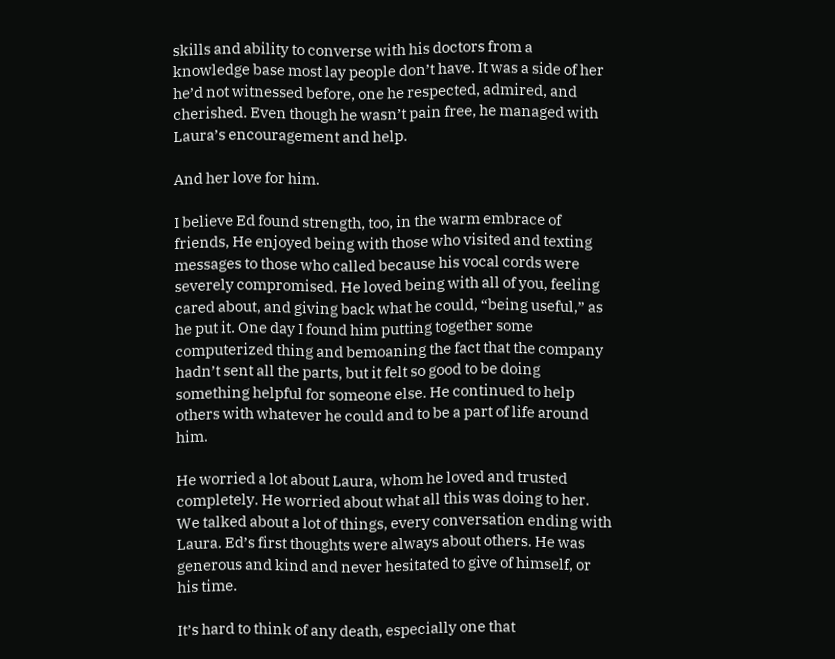skills and ability to converse with his doctors from a knowledge base most lay people don’t have. It was a side of her he’d not witnessed before, one he respected, admired, and cherished. Even though he wasn’t pain free, he managed with Laura’s encouragement and help.

And her love for him.

I believe Ed found strength, too, in the warm embrace of friends, He enjoyed being with those who visited and texting messages to those who called because his vocal cords were severely compromised. He loved being with all of you, feeling cared about, and giving back what he could, “being useful,” as he put it. One day I found him putting together some computerized thing and bemoaning the fact that the company hadn’t sent all the parts, but it felt so good to be doing something helpful for someone else. He continued to help others with whatever he could and to be a part of life around him.

He worried a lot about Laura, whom he loved and trusted completely. He worried about what all this was doing to her. We talked about a lot of things, every conversation ending with Laura. Ed’s first thoughts were always about others. He was generous and kind and never hesitated to give of himself, or his time.

It’s hard to think of any death, especially one that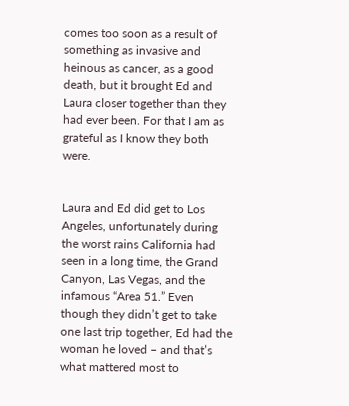comes too soon as a result of something as invasive and heinous as cancer, as a good death, but it brought Ed and Laura closer together than they had ever been. For that I am as grateful as I know they both were.


Laura and Ed did get to Los Angeles, unfortunately during the worst rains California had seen in a long time, the Grand Canyon, Las Vegas, and the infamous “Area 51.” Even though they didn’t get to take one last trip together, Ed had the woman he loved – and that’s what mattered most to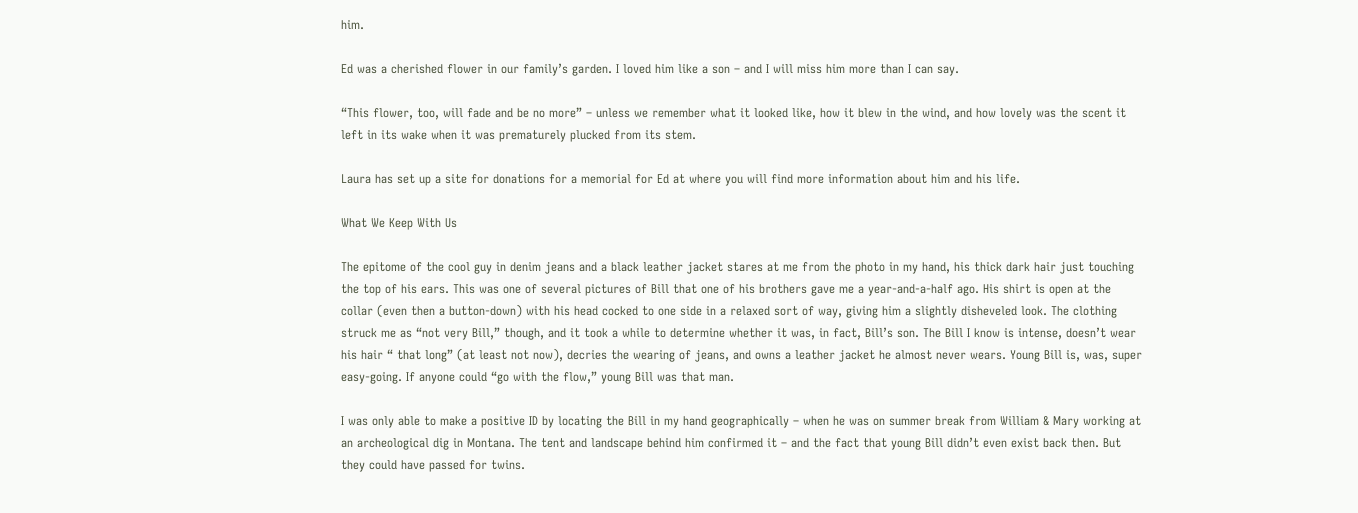him.

Ed was a cherished flower in our family’s garden. I loved him like a son – and I will miss him more than I can say.

“This flower, too, will fade and be no more” – unless we remember what it looked like, how it blew in the wind, and how lovely was the scent it left in its wake when it was prematurely plucked from its stem.

Laura has set up a site for donations for a memorial for Ed at where you will find more information about him and his life.

What We Keep With Us

The epitome of the cool guy in denim jeans and a black leather jacket stares at me from the photo in my hand, his thick dark hair just touching the top of his ears. This was one of several pictures of Bill that one of his brothers gave me a year-and-a-half ago. His shirt is open at the collar (even then a button-down) with his head cocked to one side in a relaxed sort of way, giving him a slightly disheveled look. The clothing struck me as “not very Bill,” though, and it took a while to determine whether it was, in fact, Bill’s son. The Bill I know is intense, doesn’t wear his hair “ that long” (at least not now), decries the wearing of jeans, and owns a leather jacket he almost never wears. Young Bill is, was, super easy-going. If anyone could “go with the flow,” young Bill was that man.

I was only able to make a positive ID by locating the Bill in my hand geographically – when he was on summer break from William & Mary working at an archeological dig in Montana. The tent and landscape behind him confirmed it – and the fact that young Bill didn’t even exist back then. But they could have passed for twins.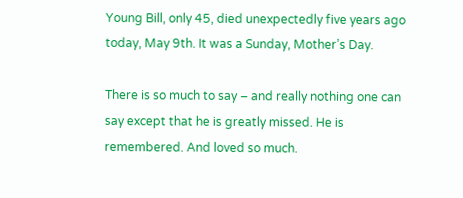Young Bill, only 45, died unexpectedly five years ago today, May 9th. It was a Sunday, Mother’s Day.

There is so much to say – and really nothing one can say except that he is greatly missed. He is remembered. And loved so much.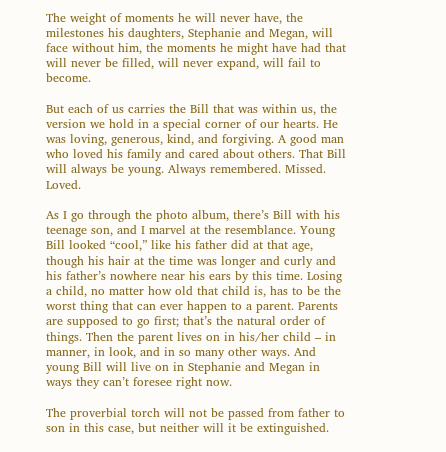The weight of moments he will never have, the milestones his daughters, Stephanie and Megan, will face without him, the moments he might have had that will never be filled, will never expand, will fail to become.

But each of us carries the Bill that was within us, the version we hold in a special corner of our hearts. He was loving, generous, kind, and forgiving. A good man who loved his family and cared about others. That Bill will always be young. Always remembered. Missed. Loved.

As I go through the photo album, there’s Bill with his teenage son, and I marvel at the resemblance. Young Bill looked “cool,” like his father did at that age, though his hair at the time was longer and curly and his father’s nowhere near his ears by this time. Losing a child, no matter how old that child is, has to be the worst thing that can ever happen to a parent. Parents are supposed to go first; that’s the natural order of things. Then the parent lives on in his/her child – in manner, in look, and in so many other ways. And young Bill will live on in Stephanie and Megan in ways they can’t foresee right now.

The proverbial torch will not be passed from father to son in this case, but neither will it be extinguished.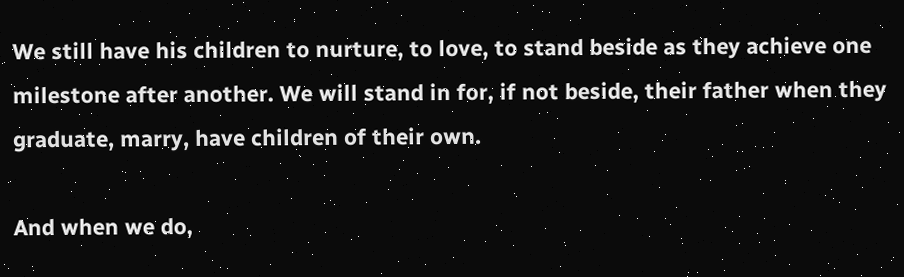We still have his children to nurture, to love, to stand beside as they achieve one milestone after another. We will stand in for, if not beside, their father when they graduate, marry, have children of their own.

And when we do,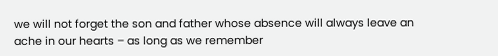we will not forget the son and father whose absence will always leave an ache in our hearts – as long as we remember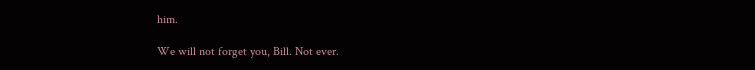him.

We will not forget you, Bill. Not ever.